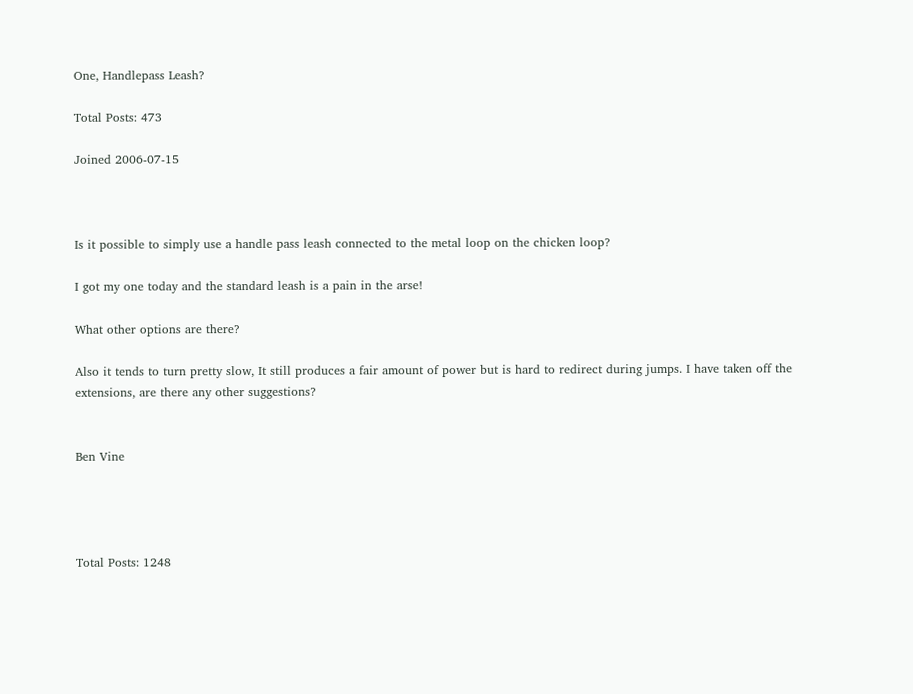One, Handlepass Leash?

Total Posts: 473

Joined 2006-07-15



Is it possible to simply use a handle pass leash connected to the metal loop on the chicken loop?

I got my one today and the standard leash is a pain in the arse!

What other options are there?

Also it tends to turn pretty slow, It still produces a fair amount of power but is hard to redirect during jumps. I have taken off the extensions, are there any other suggestions?


Ben Vine




Total Posts: 1248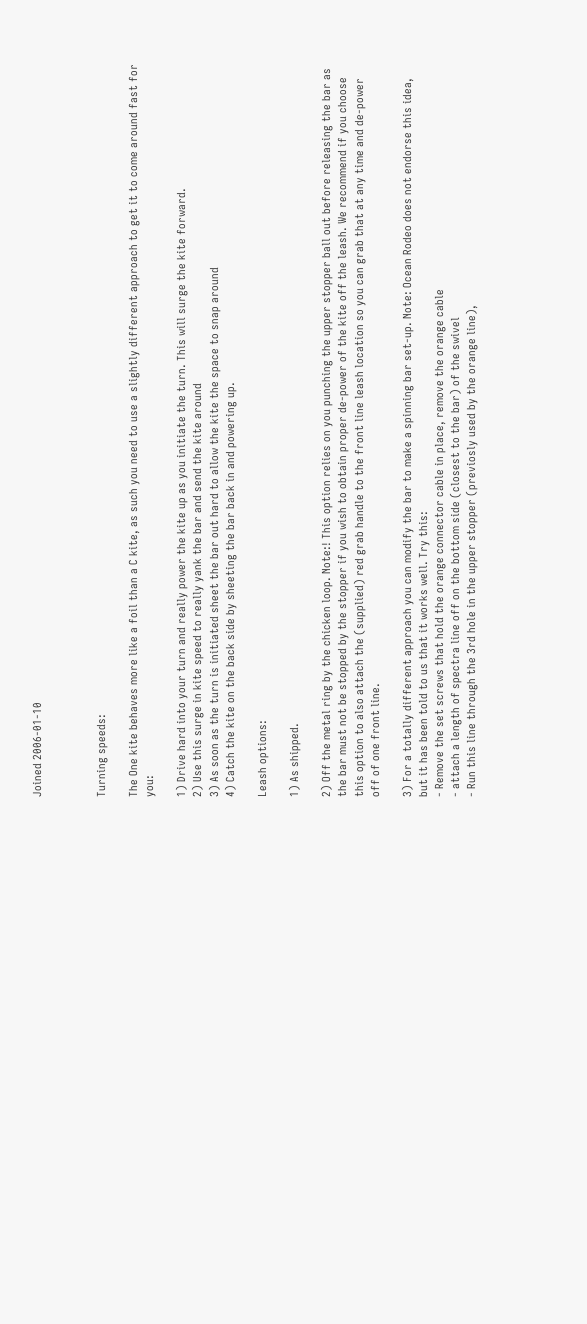Joined 2006-01-10



Turning speeds:

The One kite behaves more like a foil than a C kite, as such you need to use a slightly different approach to get it to come around fast for you:

1) Drive hard into your turn and really power the kite up as you initiate the turn. This will surge the kite forward.
2) Use this surge in kite speed to really yank the bar and send the kite around
3) As soon as the turn is initiated sheet the bar out hard to allow the kite the space to snap around
4) Catch the kite on the back side by sheeting the bar back in and powering up.

Leash options:

1) As shipped.

2) Off the metal ring by the chicken loop. Note:! This option relies on you punching the upper stopper ball out before releasing the bar as the bar must not be stopped by the stopper if you wish to obtain proper de-power of the kite off the leash. We recommend if you choose this option to also attach the (supplied) red grab handle to the front line leash location so you can grab that at any time and de-power off of one front line.

3) For a totally different approach you can modify the bar to make a spinning bar set-up. Note: Ocean Rodeo does not endorse this idea, but it has been told to us that it works well. Try this:
- Remove the set screws that hold the orange connector cable in place, remove the orange cable
- attach a length of spectra line off on the bottom side (closest to the bar) of the swivel
- Run this line through the 3rd hole in the upper stopper (previosly used by the orange line),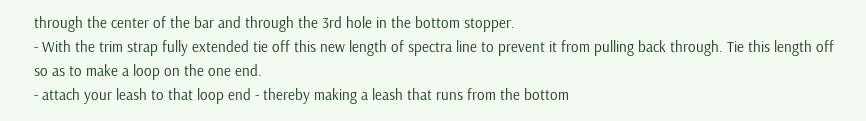through the center of the bar and through the 3rd hole in the bottom stopper.
- With the trim strap fully extended tie off this new length of spectra line to prevent it from pulling back through. Tie this length off so as to make a loop on the one end.
- attach your leash to that loop end - thereby making a leash that runs from the bottom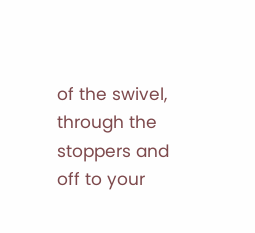of the swivel, through the stoppers and off to your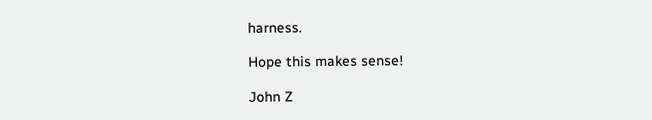harness.

Hope this makes sense!

John Z